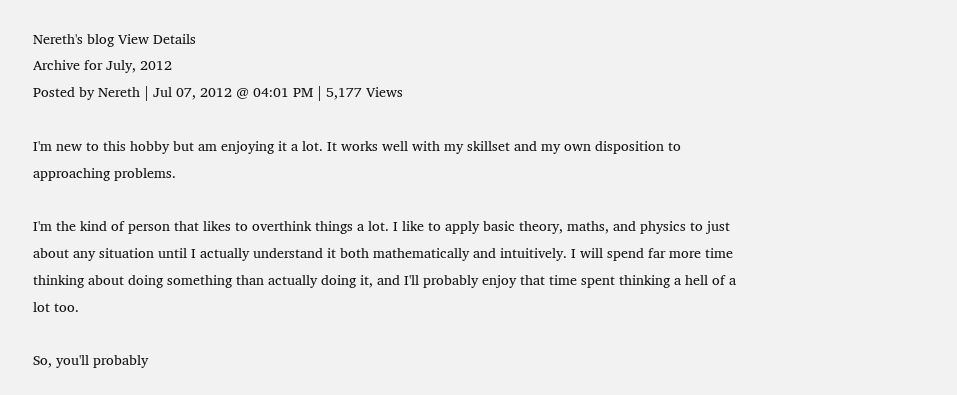Nereth's blog View Details
Archive for July, 2012
Posted by Nereth | Jul 07, 2012 @ 04:01 PM | 5,177 Views

I'm new to this hobby but am enjoying it a lot. It works well with my skillset and my own disposition to approaching problems.

I'm the kind of person that likes to overthink things a lot. I like to apply basic theory, maths, and physics to just about any situation until I actually understand it both mathematically and intuitively. I will spend far more time thinking about doing something than actually doing it, and I'll probably enjoy that time spent thinking a hell of a lot too.

So, you'll probably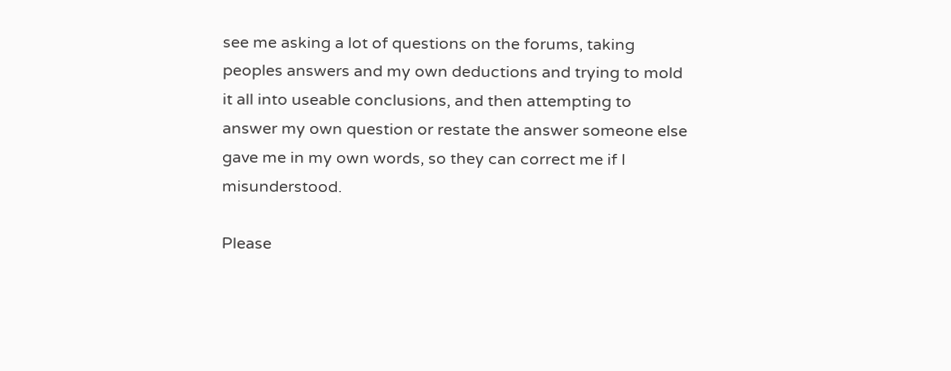see me asking a lot of questions on the forums, taking peoples answers and my own deductions and trying to mold it all into useable conclusions, and then attempting to answer my own question or restate the answer someone else gave me in my own words, so they can correct me if I misunderstood.

Please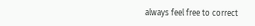always feel free to correct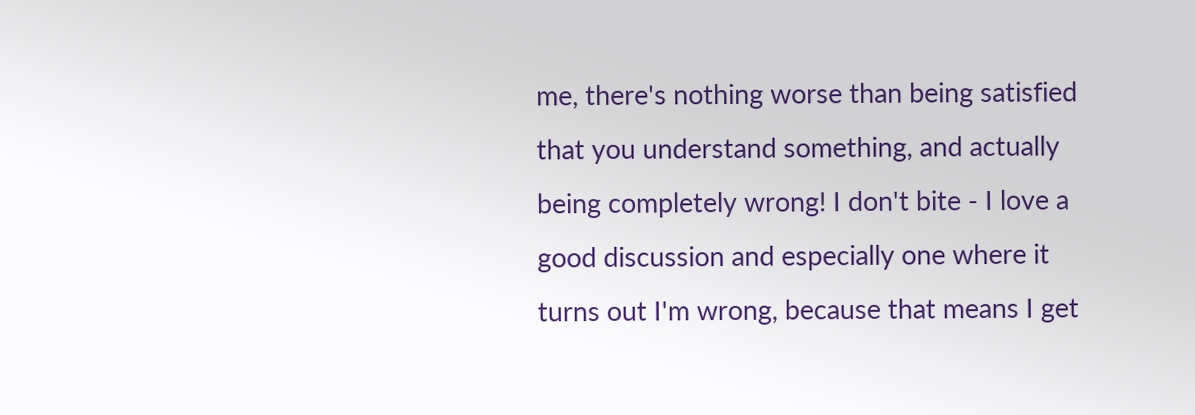me, there's nothing worse than being satisfied that you understand something, and actually being completely wrong! I don't bite - I love a good discussion and especially one where it turns out I'm wrong, because that means I get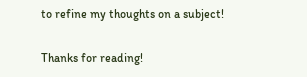to refine my thoughts on a subject!

Thanks for reading!